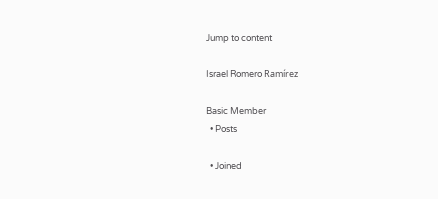Jump to content

Israel Romero Ramírez

Basic Member
  • Posts

  • Joined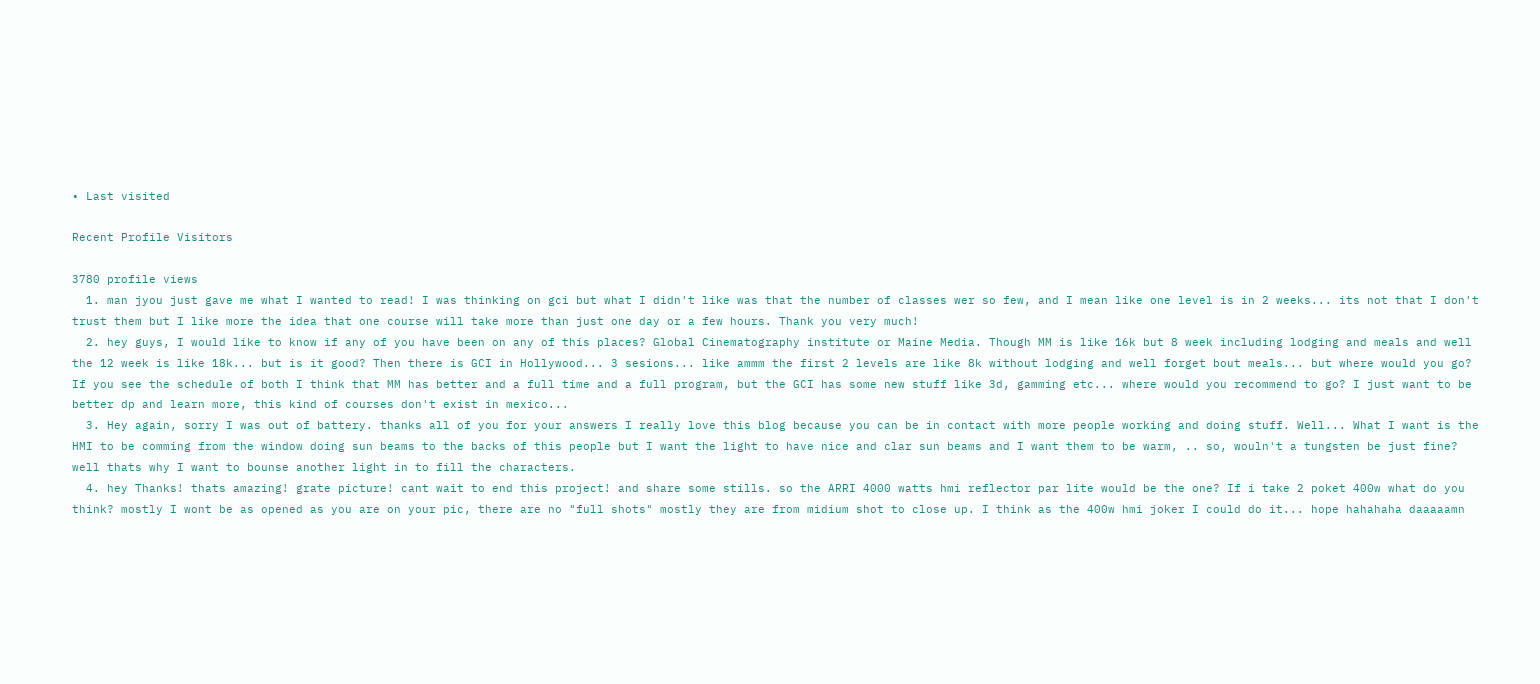• Last visited

Recent Profile Visitors

3780 profile views
  1. man jyou just gave me what I wanted to read! I was thinking on gci but what I didn't like was that the number of classes wer so few, and I mean like one level is in 2 weeks... its not that I don't trust them but I like more the idea that one course will take more than just one day or a few hours. Thank you very much!
  2. hey guys, I would like to know if any of you have been on any of this places? Global Cinematography institute or Maine Media. Though MM is like 16k but 8 week including lodging and meals and well the 12 week is like 18k... but is it good? Then there is GCI in Hollywood... 3 sesions... like ammm the first 2 levels are like 8k without lodging and well forget bout meals... but where would you go? If you see the schedule of both I think that MM has better and a full time and a full program, but the GCI has some new stuff like 3d, gamming etc... where would you recommend to go? I just want to be better dp and learn more, this kind of courses don't exist in mexico...
  3. Hey again, sorry I was out of battery. thanks all of you for your answers I really love this blog because you can be in contact with more people working and doing stuff. Well... What I want is the HMI to be comming from the window doing sun beams to the backs of this people but I want the light to have nice and clar sun beams and I want them to be warm, .. so, wouln't a tungsten be just fine? well thats why I want to bounse another light in to fill the characters.
  4. hey Thanks! thats amazing! grate picture! cant wait to end this project! and share some stills. so the ARRI 4000 watts hmi reflector par lite would be the one? If i take 2 poket 400w what do you think? mostly I wont be as opened as you are on your pic, there are no "full shots" mostly they are from midium shot to close up. I think as the 400w hmi joker I could do it... hope hahahaha daaaaamn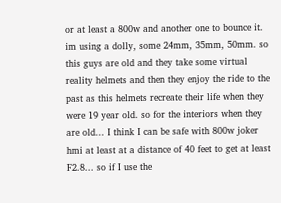or at least a 800w and another one to bounce it. im using a dolly, some 24mm, 35mm, 50mm. so this guys are old and they take some virtual reality helmets and then they enjoy the ride to the past as this helmets recreate their life when they were 19 year old. so for the interiors when they are old... I think I can be safe with 800w joker hmi at least at a distance of 40 feet to get at least F2.8... so if I use the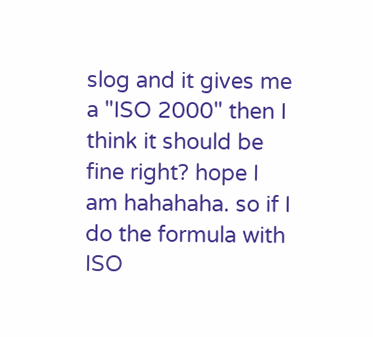slog and it gives me a "ISO 2000" then I think it should be fine right? hope I am hahahaha. so if I do the formula with ISO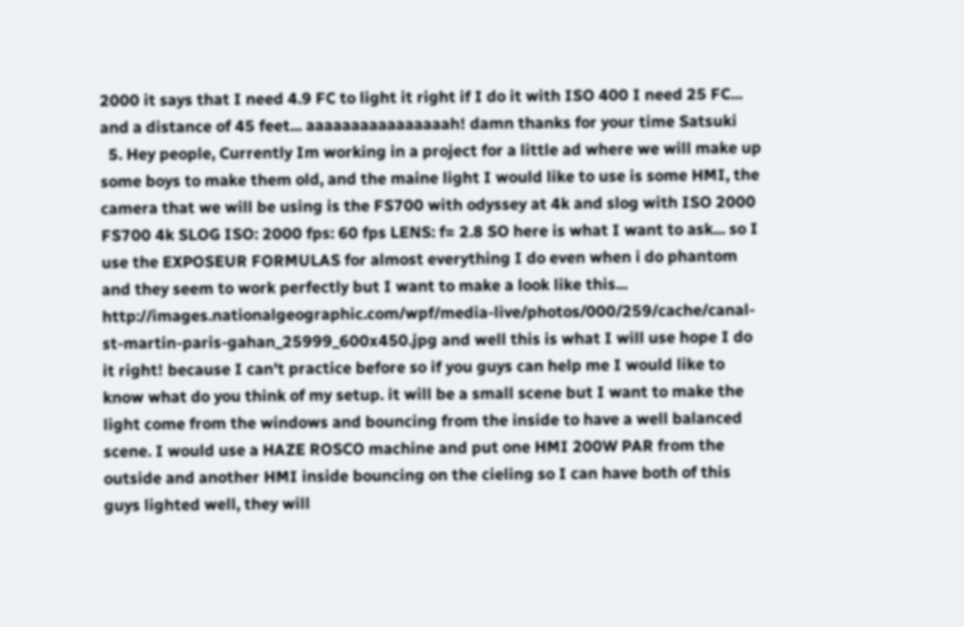2000 it says that I need 4.9 FC to light it right if I do it with ISO 400 I need 25 FC... and a distance of 45 feet... aaaaaaaaaaaaaaaah! damn thanks for your time Satsuki
  5. Hey people, Currently Im working in a project for a little ad where we will make up some boys to make them old, and the maine light I would like to use is some HMI, the camera that we will be using is the FS700 with odyssey at 4k and slog with ISO 2000 FS700 4k SLOG ISO: 2000 fps: 60 fps LENS: f= 2.8 SO here is what I want to ask... so I use the EXPOSEUR FORMULAS for almost everything I do even when i do phantom and they seem to work perfectly but I want to make a look like this... http://images.nationalgeographic.com/wpf/media-live/photos/000/259/cache/canal-st-martin-paris-gahan_25999_600x450.jpg and well this is what I will use hope I do it right! because I can't practice before so if you guys can help me I would like to know what do you think of my setup. it will be a small scene but I want to make the light come from the windows and bouncing from the inside to have a well balanced scene. I would use a HAZE ROSCO machine and put one HMI 200W PAR from the outside and another HMI inside bouncing on the cieling so I can have both of this guys lighted well, they will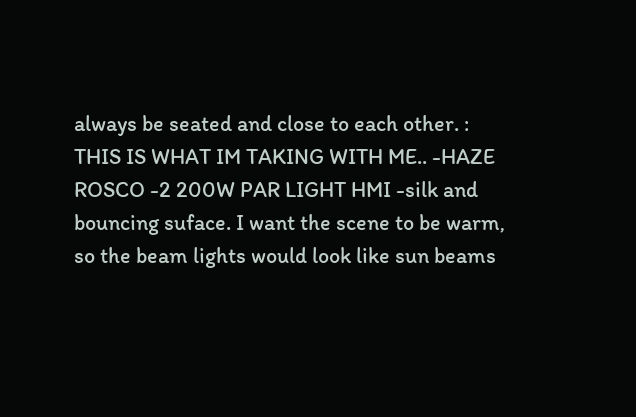always be seated and close to each other. : THIS IS WHAT IM TAKING WITH ME.. -HAZE ROSCO -2 200W PAR LIGHT HMI -silk and bouncing suface. I want the scene to be warm, so the beam lights would look like sun beams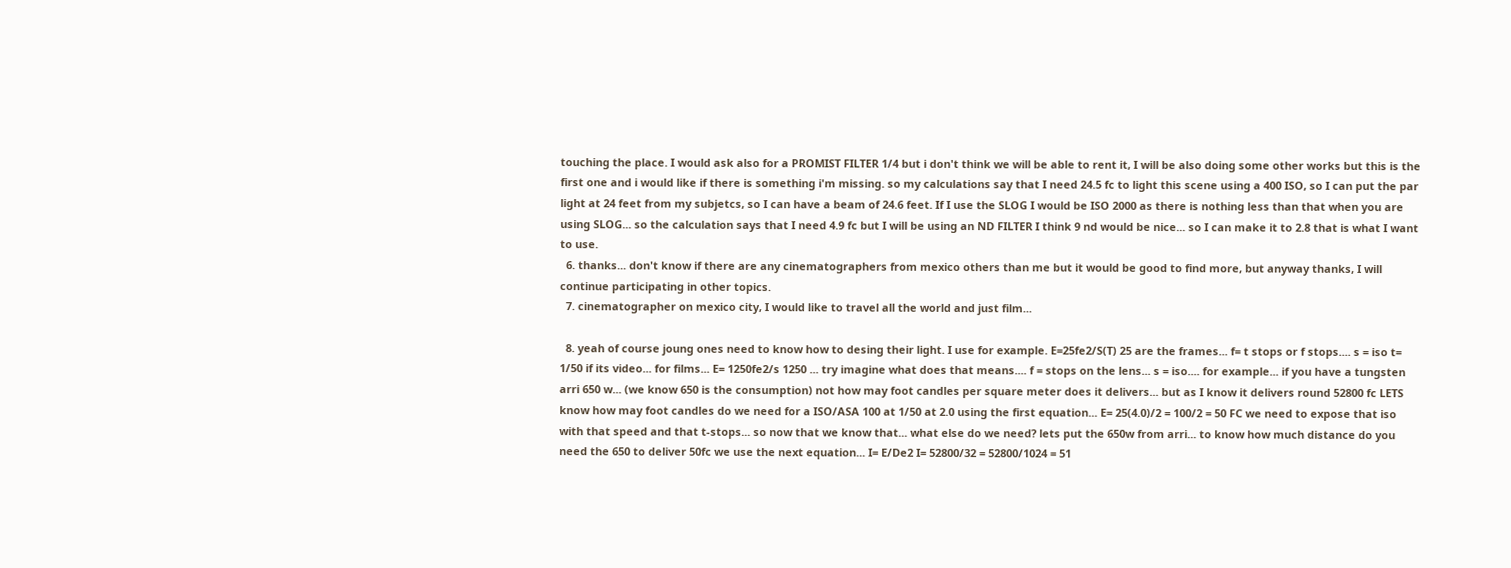touching the place. I would ask also for a PROMIST FILTER 1/4 but i don't think we will be able to rent it, I will be also doing some other works but this is the first one and i would like if there is something i'm missing. so my calculations say that I need 24.5 fc to light this scene using a 400 ISO, so I can put the par light at 24 feet from my subjetcs, so I can have a beam of 24.6 feet. If I use the SLOG I would be ISO 2000 as there is nothing less than that when you are using SLOG... so the calculation says that I need 4.9 fc but I will be using an ND FILTER I think 9 nd would be nice... so I can make it to 2.8 that is what I want to use.
  6. thanks... don't know if there are any cinematographers from mexico others than me but it would be good to find more, but anyway thanks, I will continue participating in other topics.
  7. cinematographer on mexico city, I would like to travel all the world and just film...

  8. yeah of course joung ones need to know how to desing their light. I use for example. E=25fe2/S(T) 25 are the frames... f= t stops or f stops.... s = iso t= 1/50 if its video... for films... E= 1250fe2/s 1250 ... try imagine what does that means.... f = stops on the lens... s = iso.... for example... if you have a tungsten arri 650 w... (we know 650 is the consumption) not how may foot candles per square meter does it delivers... but as I know it delivers round 52800 fc LETS know how may foot candles do we need for a ISO/ASA 100 at 1/50 at 2.0 using the first equation... E= 25(4.0)/2 = 100/2 = 50 FC we need to expose that iso with that speed and that t-stops... so now that we know that... what else do we need? lets put the 650w from arri... to know how much distance do you need the 650 to deliver 50fc we use the next equation... I= E/De2 I= 52800/32 = 52800/1024 = 51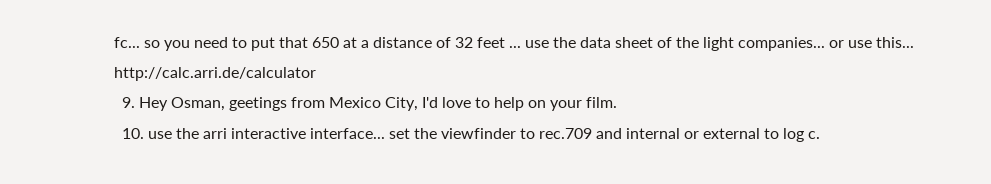fc... so you need to put that 650 at a distance of 32 feet ... use the data sheet of the light companies... or use this... http://calc.arri.de/calculator
  9. Hey Osman, geetings from Mexico City, I'd love to help on your film.
  10. use the arri interactive interface... set the viewfinder to rec.709 and internal or external to log c.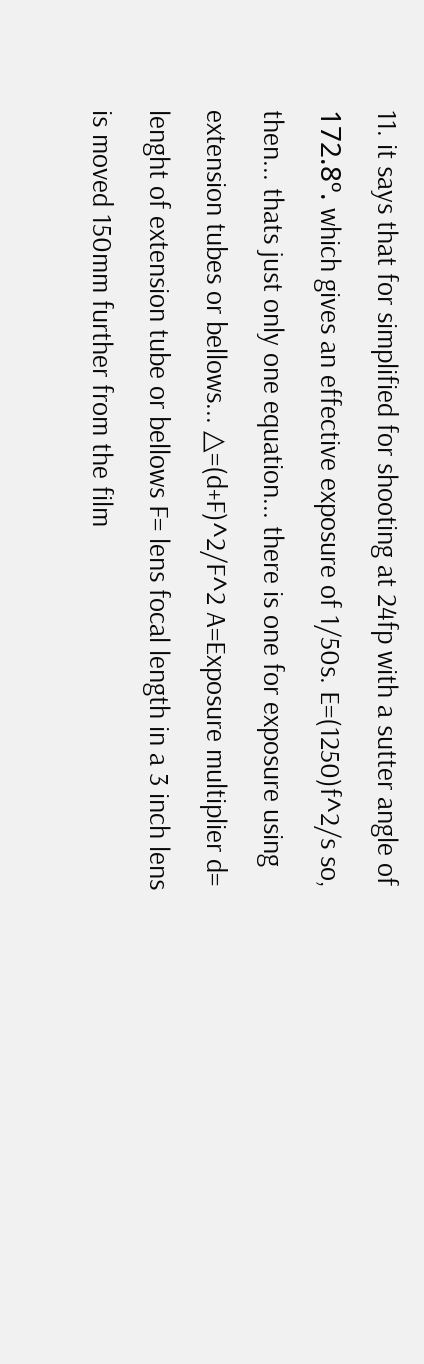11. it says that for simplified for shooting at 24fp with a sutter angle of 172.8º. which gives an effective exposure of 1/50s. E=(1250)f^2/s so, then... thats just only one equation... there is one for exposure using extension tubes or bellows... △=(d+F)^2/F^2 A=Exposure multiplier d= lenght of extension tube or bellows F= lens focal length in a 3 inch lens is moved 150mm further from the film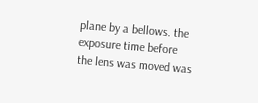plane by a bellows. the exposure time before the lens was moved was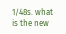1/48s. what is the new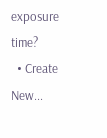exposure time?
  • Create New...